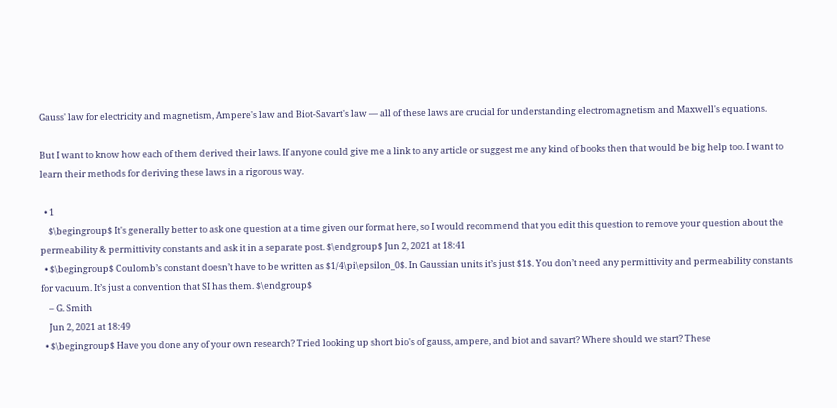Gauss' law for electricity and magnetism, Ampere's law and Biot-Savart's law — all of these laws are crucial for understanding electromagnetism and Maxwell's equations.

But I want to know how each of them derived their laws. If anyone could give me a link to any article or suggest me any kind of books then that would be big help too. I want to learn their methods for deriving these laws in a rigorous way.

  • 1
    $\begingroup$ It's generally better to ask one question at a time given our format here, so I would recommend that you edit this question to remove your question about the permeability & permittivity constants and ask it in a separate post. $\endgroup$ Jun 2, 2021 at 18:41
  • $\begingroup$ Coulomb’s constant doesn’t have to be written as $1/4\pi\epsilon_0$. In Gaussian units it’s just $1$. You don’t need any permittivity and permeability constants for vacuum. It’s just a convention that SI has them. $\endgroup$
    – G. Smith
    Jun 2, 2021 at 18:49
  • $\begingroup$ Have you done any of your own research? Tried looking up short bio's of gauss, ampere, and biot and savart? Where should we start? These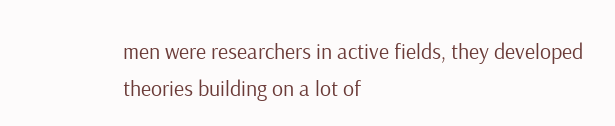men were researchers in active fields, they developed theories building on a lot of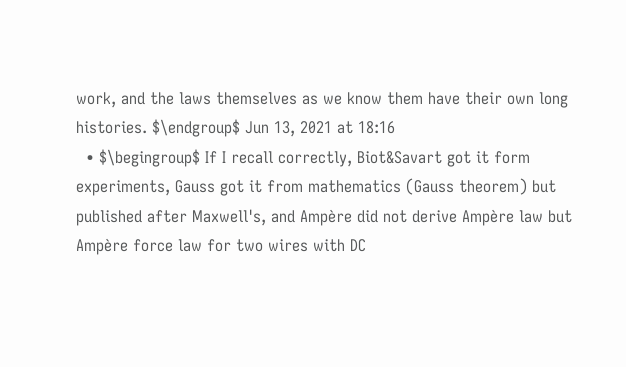work, and the laws themselves as we know them have their own long histories. $\endgroup$ Jun 13, 2021 at 18:16
  • $\begingroup$ If I recall correctly, Biot&Savart got it form experiments, Gauss got it from mathematics (Gauss theorem) but published after Maxwell's, and Ampère did not derive Ampère law but Ampère force law for two wires with DC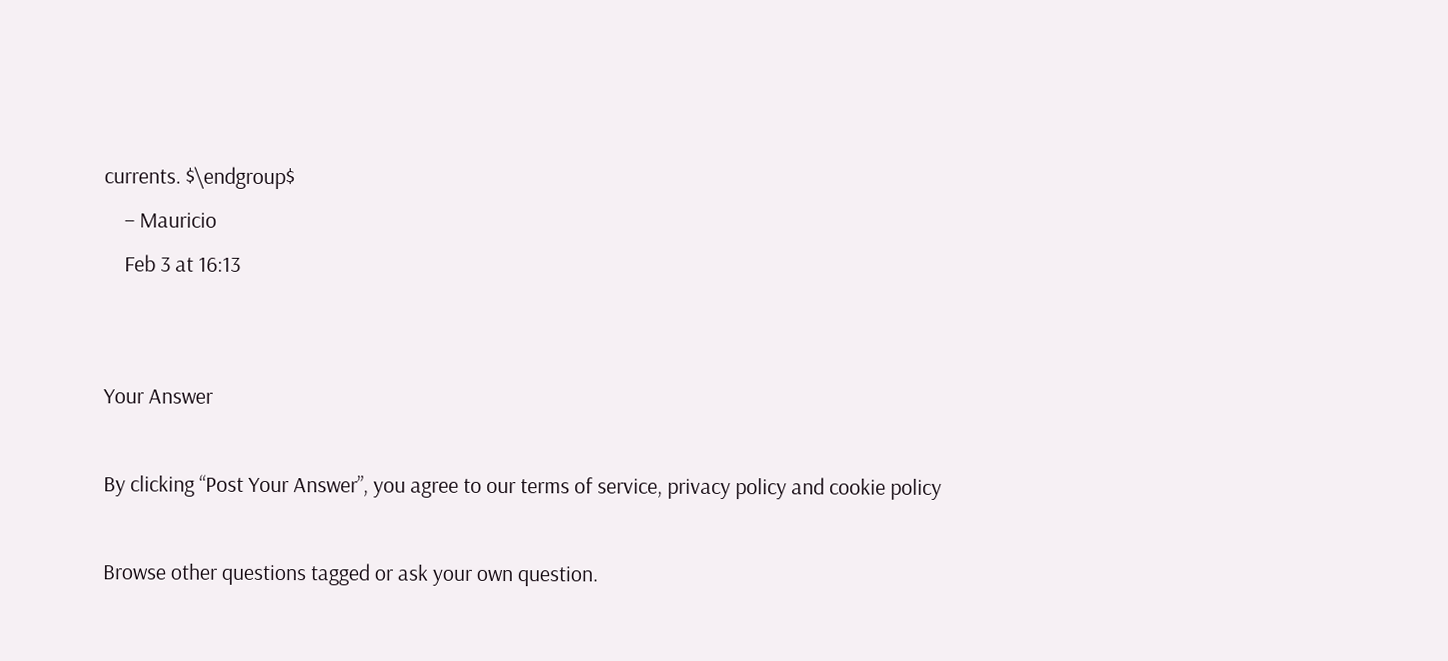currents. $\endgroup$
    – Mauricio
    Feb 3 at 16:13


Your Answer

By clicking “Post Your Answer”, you agree to our terms of service, privacy policy and cookie policy

Browse other questions tagged or ask your own question.